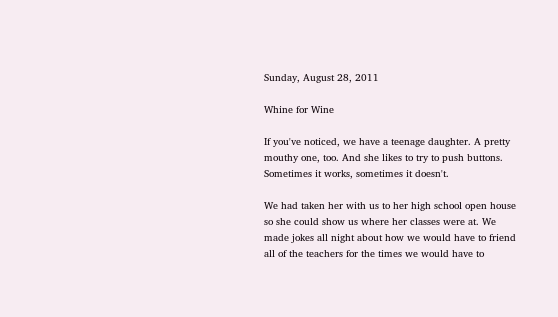Sunday, August 28, 2011

Whine for Wine

If you've noticed, we have a teenage daughter. A pretty mouthy one, too. And she likes to try to push buttons. Sometimes it works, sometimes it doesn't.

We had taken her with us to her high school open house so she could show us where her classes were at. We made jokes all night about how we would have to friend all of the teachers for the times we would have to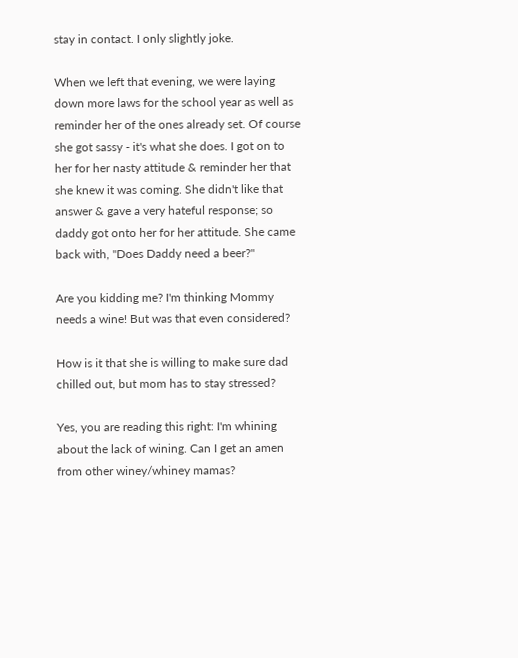stay in contact. I only slightly joke.

When we left that evening, we were laying down more laws for the school year as well as reminder her of the ones already set. Of course she got sassy - it's what she does. I got on to her for her nasty attitude & reminder her that she knew it was coming. She didn't like that answer & gave a very hateful response; so daddy got onto her for her attitude. She came back with, "Does Daddy need a beer?"

Are you kidding me? I'm thinking Mommy needs a wine! But was that even considered?

How is it that she is willing to make sure dad chilled out, but mom has to stay stressed?

Yes, you are reading this right: I'm whining about the lack of wining. Can I get an amen from other winey/whiney mamas?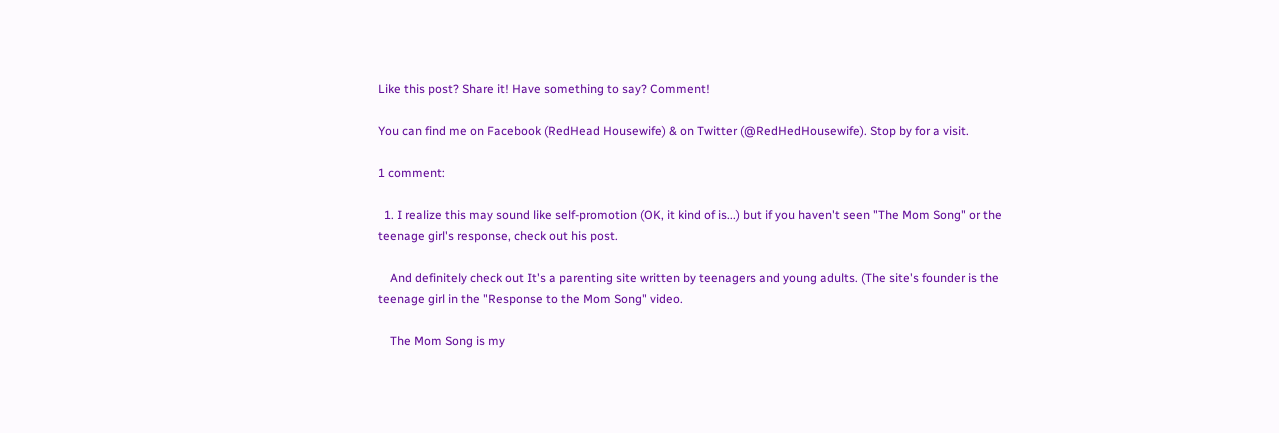Like this post? Share it! Have something to say? Comment!

You can find me on Facebook (RedHead Housewife) & on Twitter (@RedHedHousewife). Stop by for a visit.

1 comment:

  1. I realize this may sound like self-promotion (OK, it kind of is...) but if you haven't seen "The Mom Song" or the teenage girl's response, check out his post.

    And definitely check out It's a parenting site written by teenagers and young adults. (The site's founder is the teenage girl in the "Response to the Mom Song" video.

    The Mom Song is my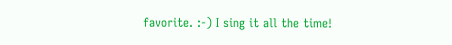favorite. :-) I sing it all the time!